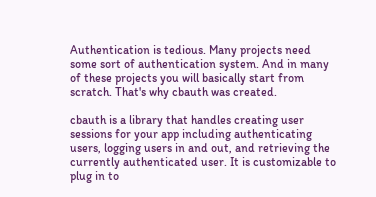Authentication is tedious. Many projects need some sort of authentication system. And in many of these projects you will basically start from scratch. That's why cbauth was created.

cbauth is a library that handles creating user sessions for your app including authenticating users, logging users in and out, and retrieving the currently authenticated user. It is customizable to plug in to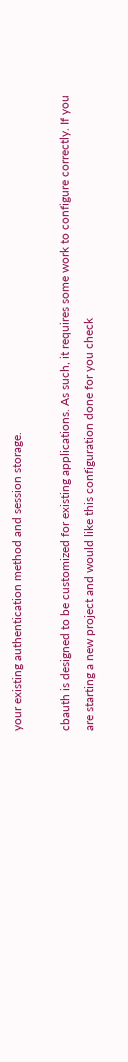your existing authentication method and session storage.

cbauth is designed to be customized for existing applications. As such, it requires some work to configure correctly. If you are starting a new project and would like this configuration done for you check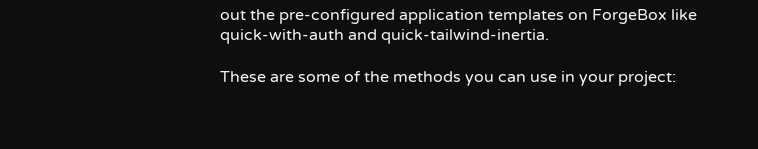out the pre-configured application templates on ForgeBox like quick-with-auth and quick-tailwind-inertia.

These are some of the methods you can use in your project: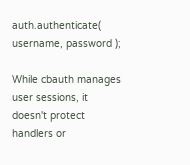auth.authenticate( username, password );

While cbauth manages user sessions, it doesn't protect handlers or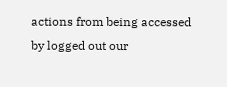actions from being accessed by logged out our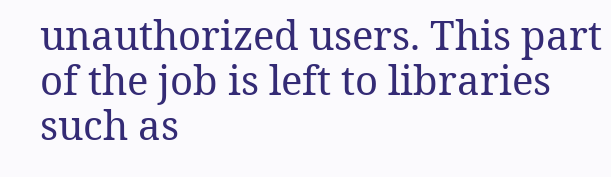unauthorized users. This part of the job is left to libraries such as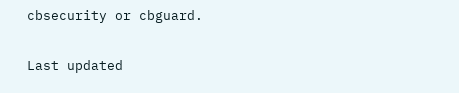cbsecurity or cbguard.

Last updated